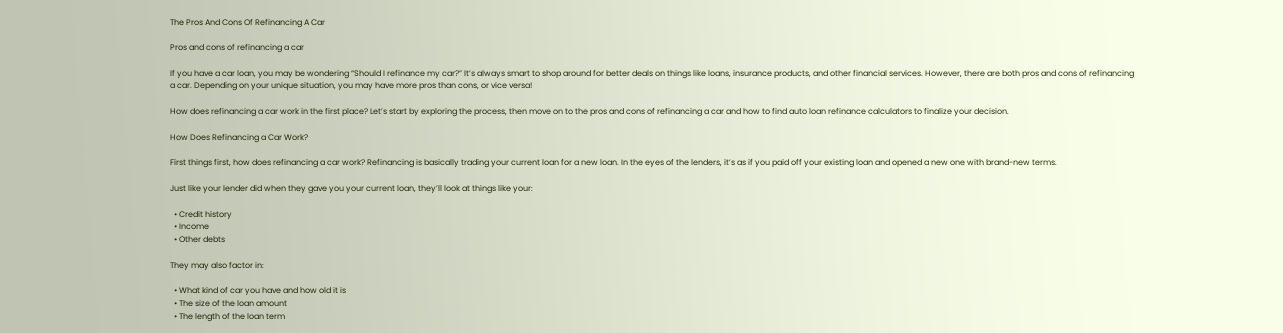The Pros And Cons Of Refinancing A Car

Pros and cons of refinancing a car

If you have a car loan, you may be wondering “Should I refinance my car?” It’s always smart to shop around for better deals on things like loans, insurance products, and other financial services. However, there are both pros and cons of refinancing a car. Depending on your unique situation, you may have more pros than cons, or vice versa!

How does refinancing a car work in the first place? Let’s start by exploring the process, then move on to the pros and cons of refinancing a car and how to find auto loan refinance calculators to finalize your decision.

How Does Refinancing a Car Work?

First things first, how does refinancing a car work? Refinancing is basically trading your current loan for a new loan. In the eyes of the lenders, it’s as if you paid off your existing loan and opened a new one with brand-new terms.

Just like your lender did when they gave you your current loan, they’ll look at things like your:

  • Credit history
  • Income
  • Other debts

They may also factor in:

  • What kind of car you have and how old it is
  • The size of the loan amount
  • The length of the loan term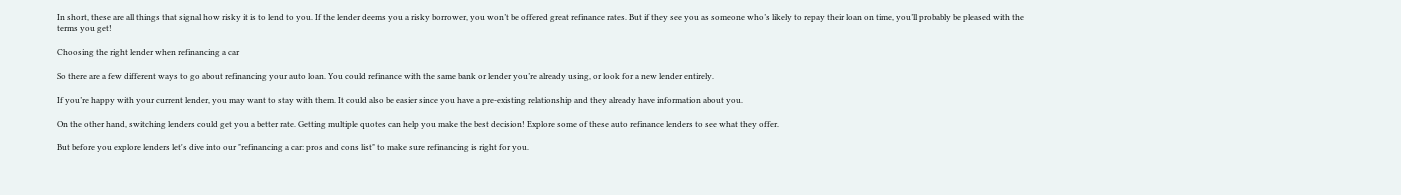In short, these are all things that signal how risky it is to lend to you. If the lender deems you a risky borrower, you won’t be offered great refinance rates. But if they see you as someone who’s likely to repay their loan on time, you’ll probably be pleased with the terms you get!

Choosing the right lender when refinancing a car

So there are a few different ways to go about refinancing your auto loan. You could refinance with the same bank or lender you’re already using, or look for a new lender entirely.

If you’re happy with your current lender, you may want to stay with them. It could also be easier since you have a pre-existing relationship and they already have information about you.

On the other hand, switching lenders could get you a better rate. Getting multiple quotes can help you make the best decision! Explore some of these auto refinance lenders to see what they offer.

But before you explore lenders let's dive into our "refinancing a car: pros and cons list" to make sure refinancing is right for you.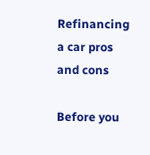Refinancing a car pros and cons

Before you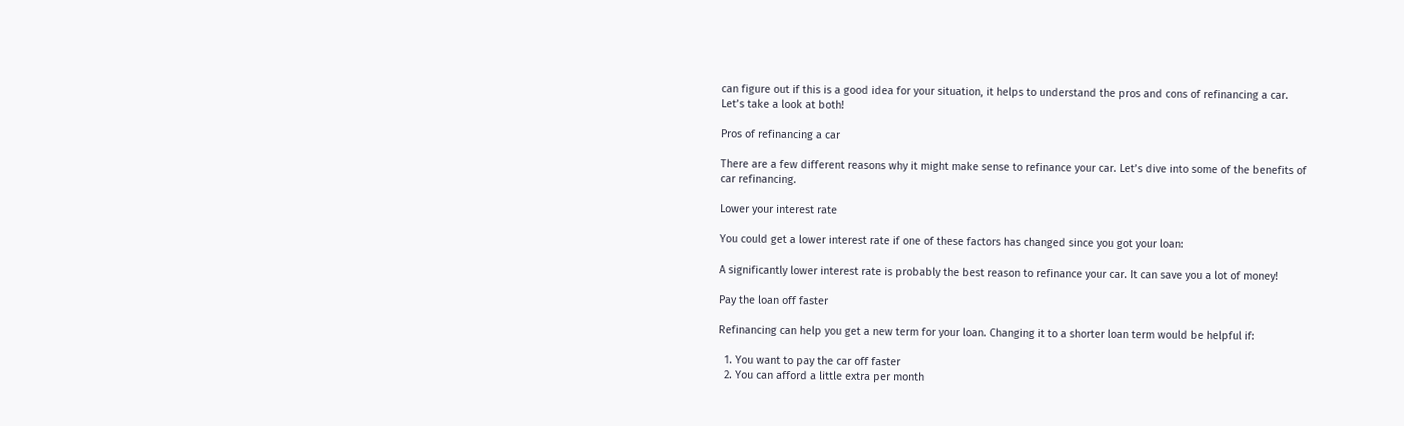can figure out if this is a good idea for your situation, it helps to understand the pros and cons of refinancing a car. Let’s take a look at both!

Pros of refinancing a car

There are a few different reasons why it might make sense to refinance your car. Let’s dive into some of the benefits of car refinancing.

Lower your interest rate

You could get a lower interest rate if one of these factors has changed since you got your loan:

A significantly lower interest rate is probably the best reason to refinance your car. It can save you a lot of money!

Pay the loan off faster

Refinancing can help you get a new term for your loan. Changing it to a shorter loan term would be helpful if:

  1. You want to pay the car off faster
  2. You can afford a little extra per month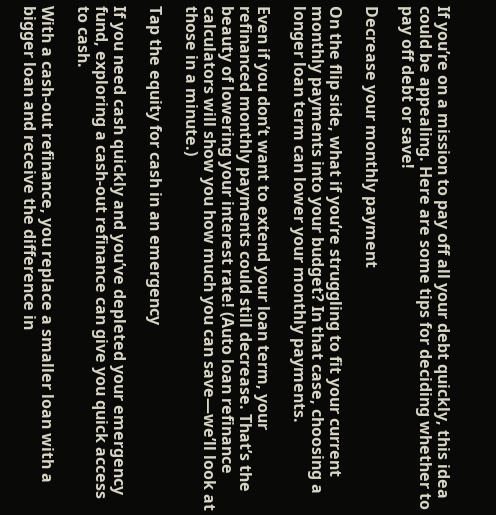If you’re on a mission to pay off all your debt quickly, this idea could be appealing. Here are some tips for deciding whether to pay off debt or save!

Decrease your monthly payment

On the flip side, what if you’re struggling to fit your current monthly payments into your budget? In that case, choosing a longer loan term can lower your monthly payments.

Even if you don’t want to extend your loan term, your refinanced monthly payments could still decrease. That’s the beauty of lowering your interest rate! (Auto loan refinance calculators will show you how much you can save—we’ll look at those in a minute.)

Tap the equity for cash in an emergency

If you need cash quickly and you’ve depleted your emergency fund, exploring a cash-out refinance can give you quick access to cash.

With a cash-out refinance, you replace a smaller loan with a bigger loan and receive the difference in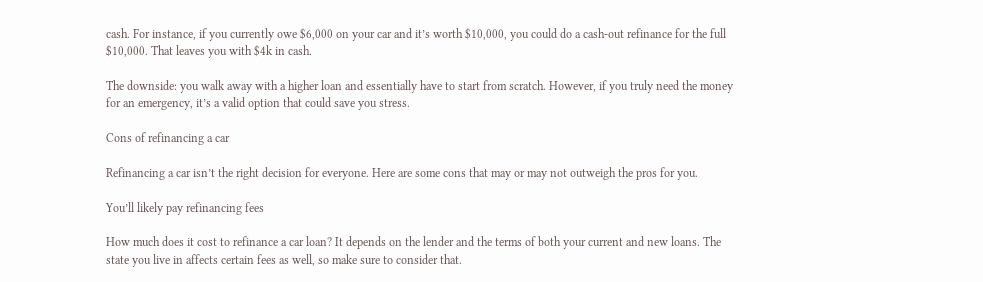cash. For instance, if you currently owe $6,000 on your car and it’s worth $10,000, you could do a cash-out refinance for the full $10,000. That leaves you with $4k in cash.

The downside: you walk away with a higher loan and essentially have to start from scratch. However, if you truly need the money for an emergency, it’s a valid option that could save you stress.

Cons of refinancing a car

Refinancing a car isn’t the right decision for everyone. Here are some cons that may or may not outweigh the pros for you.

You’ll likely pay refinancing fees

How much does it cost to refinance a car loan? It depends on the lender and the terms of both your current and new loans. The state you live in affects certain fees as well, so make sure to consider that.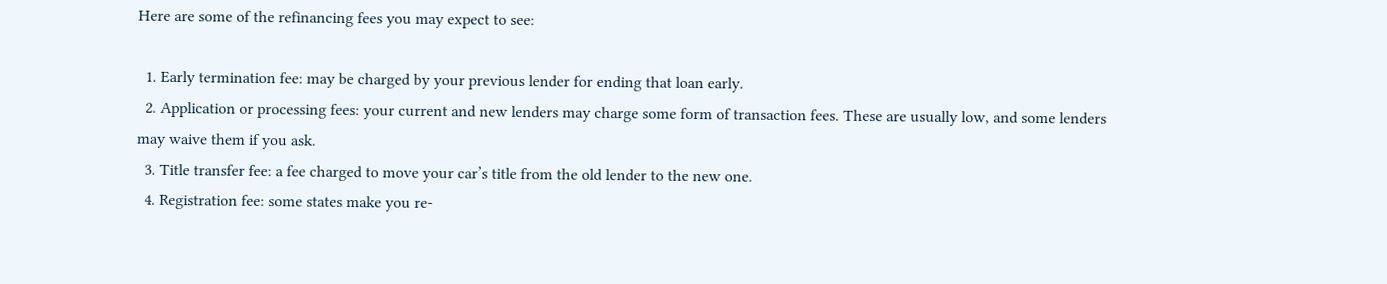Here are some of the refinancing fees you may expect to see:

  1. Early termination fee: may be charged by your previous lender for ending that loan early.
  2. Application or processing fees: your current and new lenders may charge some form of transaction fees. These are usually low, and some lenders may waive them if you ask.
  3. Title transfer fee: a fee charged to move your car’s title from the old lender to the new one.
  4. Registration fee: some states make you re-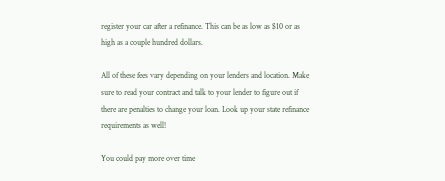register your car after a refinance. This can be as low as $10 or as high as a couple hundred dollars.

All of these fees vary depending on your lenders and location. Make sure to read your contract and talk to your lender to figure out if there are penalties to change your loan. Look up your state refinance requirements as well!

You could pay more over time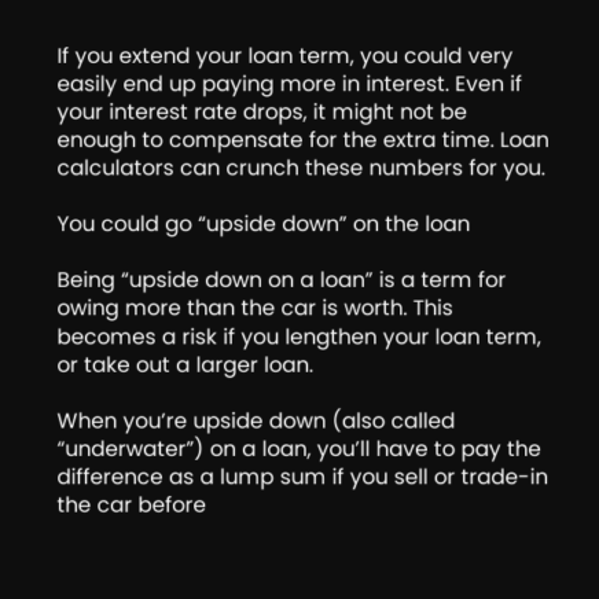If you extend your loan term, you could very easily end up paying more in interest. Even if your interest rate drops, it might not be enough to compensate for the extra time. Loan calculators can crunch these numbers for you.

You could go “upside down” on the loan

Being “upside down on a loan” is a term for owing more than the car is worth. This becomes a risk if you lengthen your loan term, or take out a larger loan.

When you’re upside down (also called “underwater”) on a loan, you’ll have to pay the difference as a lump sum if you sell or trade-in the car before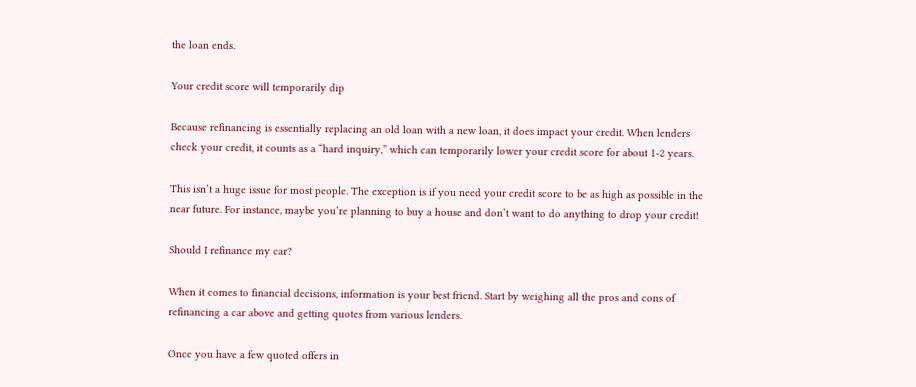the loan ends.

Your credit score will temporarily dip

Because refinancing is essentially replacing an old loan with a new loan, it does impact your credit. When lenders check your credit, it counts as a “hard inquiry,” which can temporarily lower your credit score for about 1-2 years.

This isn’t a huge issue for most people. The exception is if you need your credit score to be as high as possible in the near future. For instance, maybe you’re planning to buy a house and don’t want to do anything to drop your credit!

Should I refinance my car?

When it comes to financial decisions, information is your best friend. Start by weighing all the pros and cons of refinancing a car above and getting quotes from various lenders.

Once you have a few quoted offers in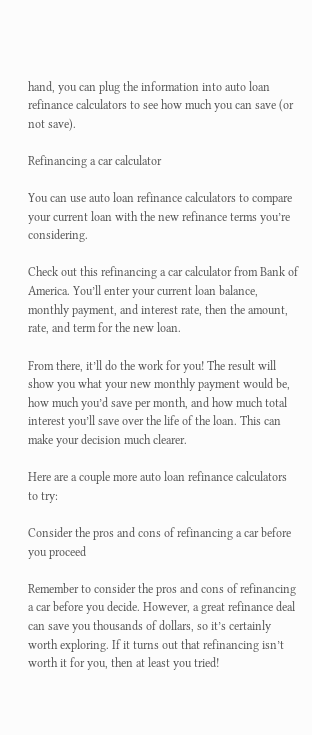hand, you can plug the information into auto loan refinance calculators to see how much you can save (or not save).

Refinancing a car calculator

You can use auto loan refinance calculators to compare your current loan with the new refinance terms you’re considering.

Check out this refinancing a car calculator from Bank of America. You’ll enter your current loan balance, monthly payment, and interest rate, then the amount, rate, and term for the new loan.

From there, it’ll do the work for you! The result will show you what your new monthly payment would be, how much you’d save per month, and how much total interest you’ll save over the life of the loan. This can make your decision much clearer.

Here are a couple more auto loan refinance calculators to try:

Consider the pros and cons of refinancing a car before you proceed

Remember to consider the pros and cons of refinancing a car before you decide. However, a great refinance deal can save you thousands of dollars, so it’s certainly worth exploring. If it turns out that refinancing isn’t worth it for you, then at least you tried!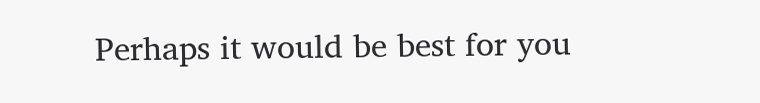Perhaps it would be best for you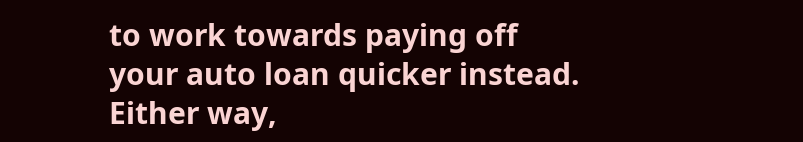to work towards paying off your auto loan quicker instead. Either way,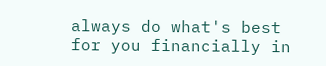always do what's best for you financially in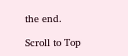the end.

Scroll to Top